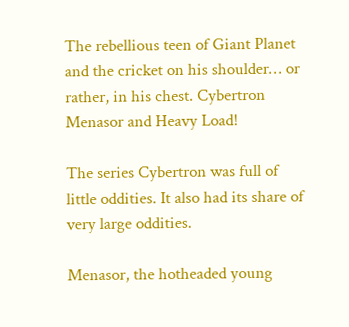The rebellious teen of Giant Planet and the cricket on his shoulder… or rather, in his chest. Cybertron Menasor and Heavy Load!

The series Cybertron was full of little oddities. It also had its share of very large oddities.

Menasor, the hotheaded young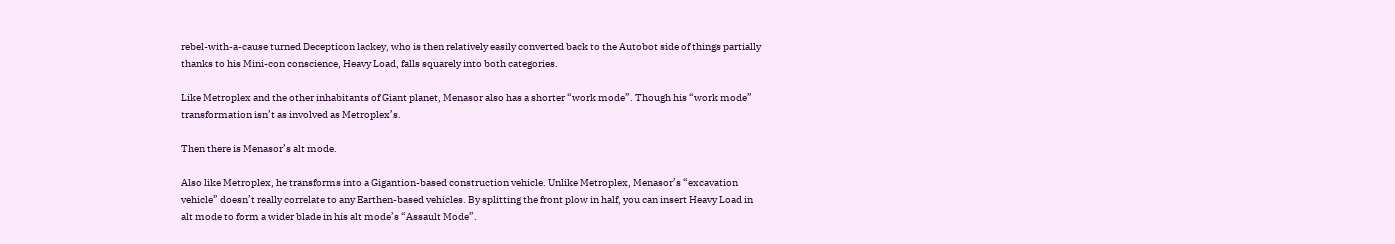rebel-with-a-cause turned Decepticon lackey, who is then relatively easily converted back to the Autobot side of things partially thanks to his Mini-con conscience, Heavy Load, falls squarely into both categories.

Like Metroplex and the other inhabitants of Giant planet, Menasor also has a shorter “work mode”. Though his “work mode” transformation isn’t as involved as Metroplex’s.

Then there is Menasor’s alt mode.

Also like Metroplex, he transforms into a Gigantion-based construction vehicle. Unlike Metroplex, Menasor’s “excavation vehicle” doesn’t really correlate to any Earthen-based vehicles. By splitting the front plow in half, you can insert Heavy Load in alt mode to form a wider blade in his alt mode’s “Assault Mode”.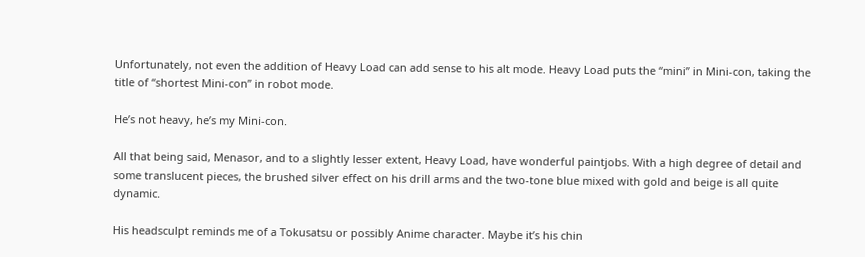Unfortunately, not even the addition of Heavy Load can add sense to his alt mode. Heavy Load puts the “mini” in Mini-con, taking the title of “shortest Mini-con” in robot mode.

He’s not heavy, he’s my Mini-con.

All that being said, Menasor, and to a slightly lesser extent, Heavy Load, have wonderful paintjobs. With a high degree of detail and some translucent pieces, the brushed silver effect on his drill arms and the two-tone blue mixed with gold and beige is all quite dynamic.

His headsculpt reminds me of a Tokusatsu or possibly Anime character. Maybe it’s his chin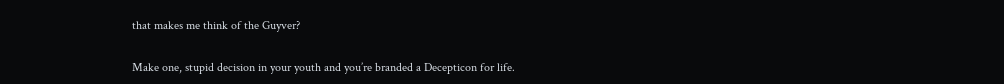that makes me think of the Guyver?

Make one, stupid decision in your youth and you’re branded a Decepticon for life.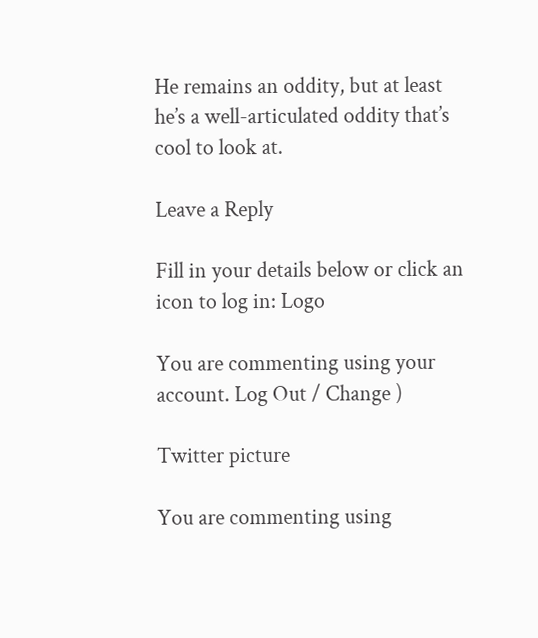He remains an oddity, but at least he’s a well-articulated oddity that’s cool to look at.

Leave a Reply

Fill in your details below or click an icon to log in: Logo

You are commenting using your account. Log Out / Change )

Twitter picture

You are commenting using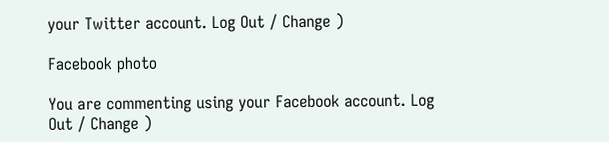your Twitter account. Log Out / Change )

Facebook photo

You are commenting using your Facebook account. Log Out / Change )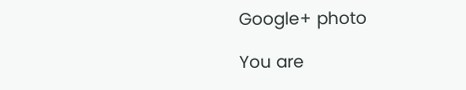Google+ photo

You are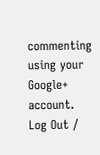commenting using your Google+ account. Log Out /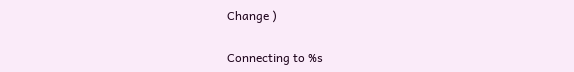Change )

Connecting to %s